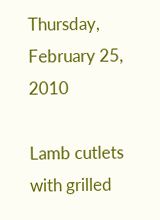Thursday, February 25, 2010

Lamb cutlets with grilled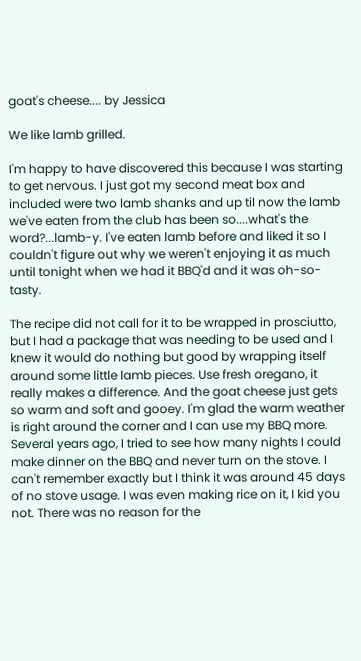goat's cheese.... by Jessica

We like lamb grilled.

I'm happy to have discovered this because I was starting to get nervous. I just got my second meat box and included were two lamb shanks and up til now the lamb we've eaten from the club has been so....what's the word?...lamb-y. I've eaten lamb before and liked it so I couldn't figure out why we weren't enjoying it as much until tonight when we had it BBQ'd and it was oh-so-tasty.

The recipe did not call for it to be wrapped in prosciutto, but I had a package that was needing to be used and I knew it would do nothing but good by wrapping itself around some little lamb pieces. Use fresh oregano, it really makes a difference. And the goat cheese just gets so warm and soft and gooey. I'm glad the warm weather is right around the corner and I can use my BBQ more. Several years ago, I tried to see how many nights I could make dinner on the BBQ and never turn on the stove. I can't remember exactly but I think it was around 45 days of no stove usage. I was even making rice on it, I kid you not. There was no reason for the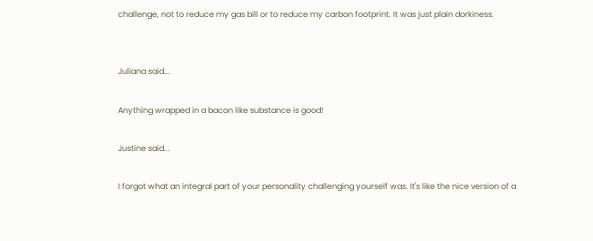challenge, not to reduce my gas bill or to reduce my carbon footprint. It was just plain dorkiness.


Juliana said...

Anything wrapped in a bacon like substance is good!

Justine said...

I forgot what an integral part of your personality challenging yourself was. It's like the nice version of a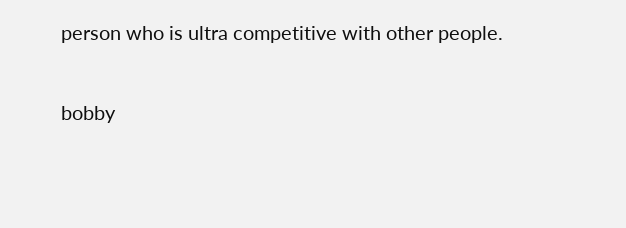person who is ultra competitive with other people.

bobby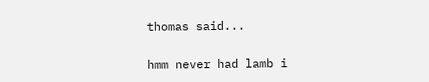thomas said...

hmm never had lamb i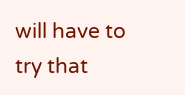will have to try that